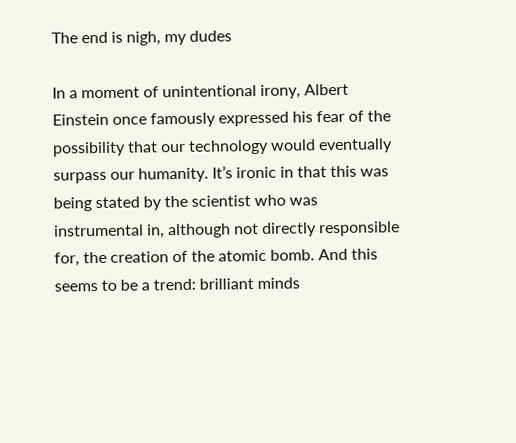The end is nigh, my dudes

In a moment of unintentional irony, Albert Einstein once famously expressed his fear of the possibility that our technology would eventually surpass our humanity. It’s ironic in that this was being stated by the scientist who was instrumental in, although not directly responsible for, the creation of the atomic bomb. And this seems to be a trend: brilliant minds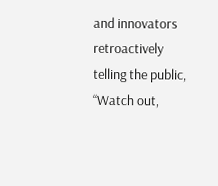and innovators retroactively telling the public, “Watch out,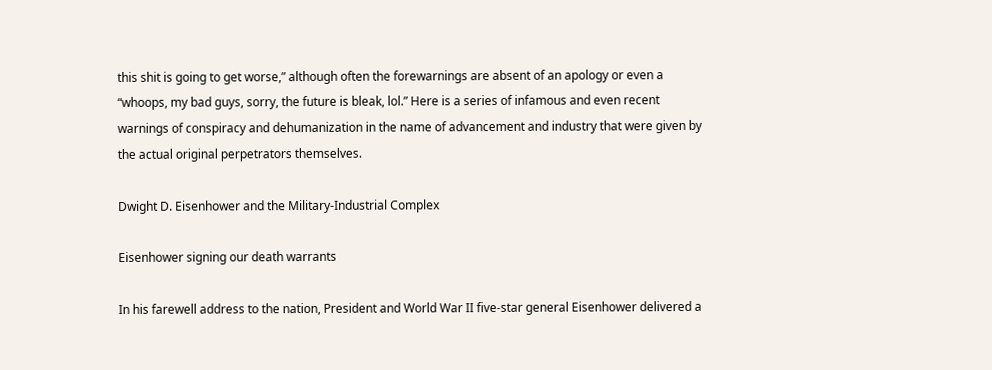this shit is going to get worse,” although often the forewarnings are absent of an apology or even a “whoops, my bad guys, sorry, the future is bleak, lol.” Here is a series of infamous and even recent warnings of conspiracy and dehumanization in the name of advancement and industry that were given by the actual original perpetrators themselves.

Dwight D. Eisenhower and the Military-Industrial Complex

Eisenhower signing our death warrants

In his farewell address to the nation, President and World War II five-star general Eisenhower delivered a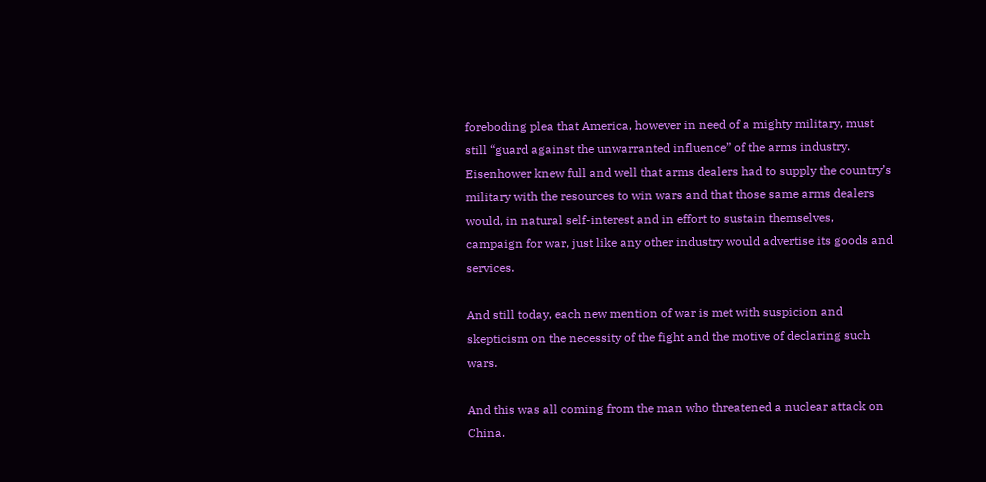foreboding plea that America, however in need of a mighty military, must still “guard against the unwarranted influence” of the arms industry. Eisenhower knew full and well that arms dealers had to supply the country’s military with the resources to win wars and that those same arms dealers would, in natural self-interest and in effort to sustain themselves, campaign for war, just like any other industry would advertise its goods and services.

And still today, each new mention of war is met with suspicion and skepticism on the necessity of the fight and the motive of declaring such wars.

And this was all coming from the man who threatened a nuclear attack on China.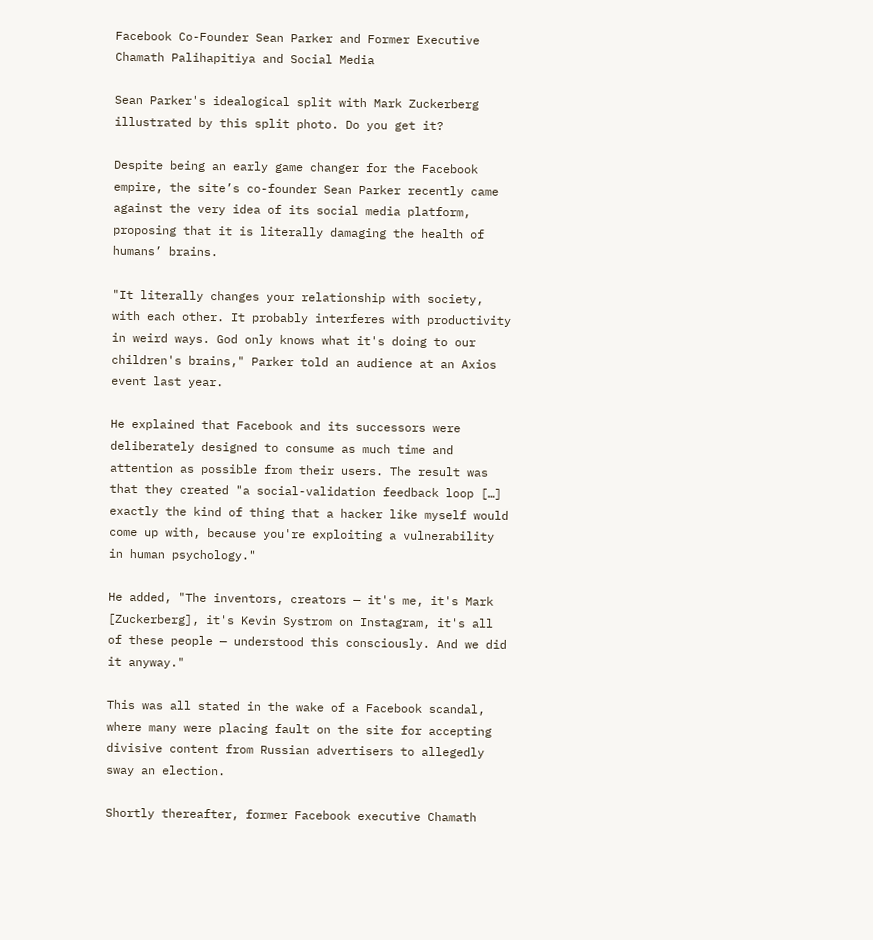Facebook Co-Founder Sean Parker and Former Executive Chamath Palihapitiya and Social Media

Sean Parker's idealogical split with Mark Zuckerberg illustrated by this split photo. Do you get it?

Despite being an early game changer for the Facebook empire, the site’s co-founder Sean Parker recently came against the very idea of its social media platform, proposing that it is literally damaging the health of humans’ brains.

"It literally changes your relationship with society, with each other. It probably interferes with productivity in weird ways. God only knows what it's doing to our children's brains," Parker told an audience at an Axios event last year.

He explained that Facebook and its successors were deliberately designed to consume as much time and attention as possible from their users. The result was that they created "a social-validation feedback loop […] exactly the kind of thing that a hacker like myself would come up with, because you're exploiting a vulnerability in human psychology."

He added, "The inventors, creators — it's me, it's Mark [Zuckerberg], it's Kevin Systrom on Instagram, it's all of these people — understood this consciously. And we did it anyway."

This was all stated in the wake of a Facebook scandal, where many were placing fault on the site for accepting divisive content from Russian advertisers to allegedly sway an election.

Shortly thereafter, former Facebook executive Chamath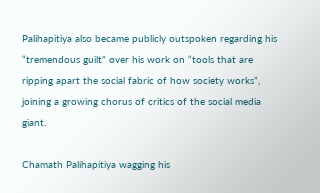Palihapitiya also became publicly outspoken regarding his “tremendous guilt” over his work on “tools that are ripping apart the social fabric of how society works”, joining a growing chorus of critics of the social media giant.

Chamath Palihapitiya wagging his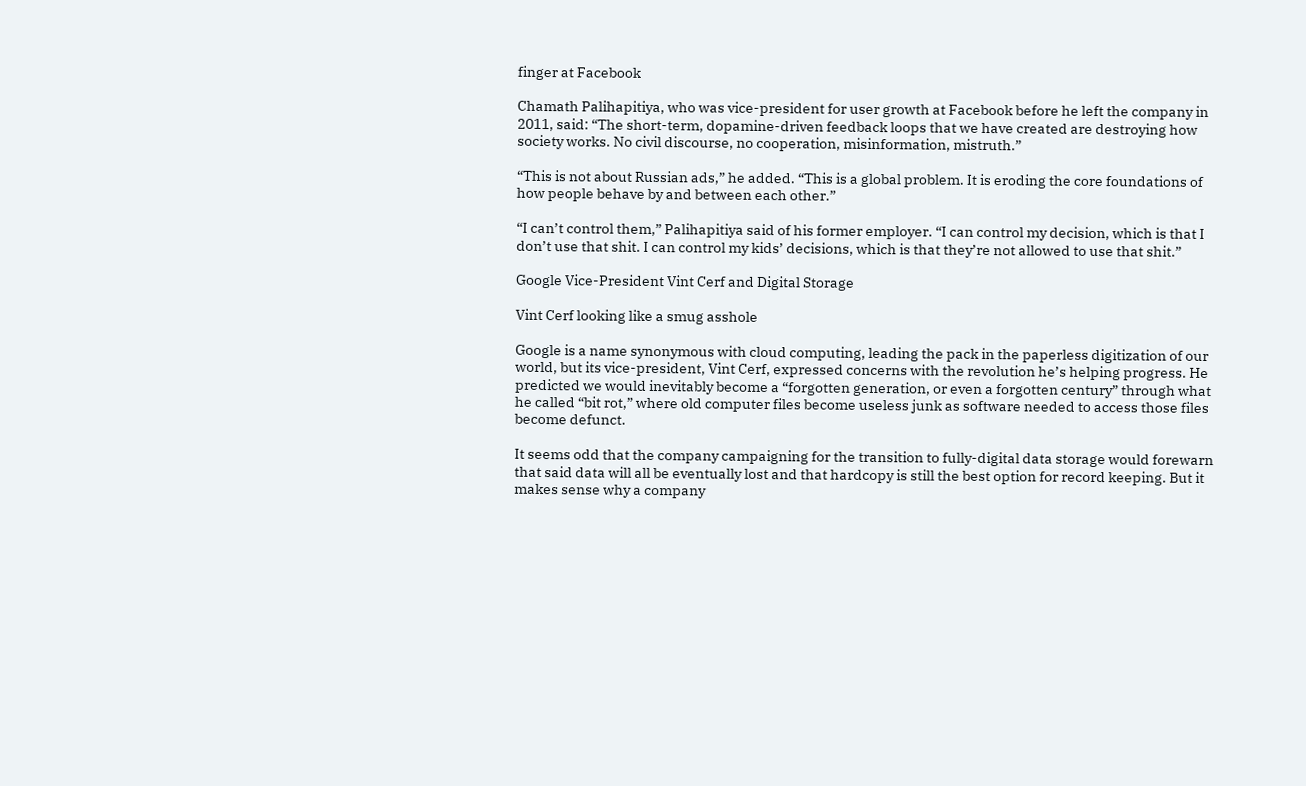finger at Facebook

Chamath Palihapitiya, who was vice-president for user growth at Facebook before he left the company in 2011, said: “The short-term, dopamine-driven feedback loops that we have created are destroying how society works. No civil discourse, no cooperation, misinformation, mistruth.”

“This is not about Russian ads,” he added. “This is a global problem. It is eroding the core foundations of how people behave by and between each other.”

“I can’t control them,” Palihapitiya said of his former employer. “I can control my decision, which is that I don’t use that shit. I can control my kids’ decisions, which is that they’re not allowed to use that shit.”

Google Vice-President Vint Cerf and Digital Storage

Vint Cerf looking like a smug asshole

Google is a name synonymous with cloud computing, leading the pack in the paperless digitization of our world, but its vice-president, Vint Cerf, expressed concerns with the revolution he’s helping progress. He predicted we would inevitably become a “forgotten generation, or even a forgotten century” through what he called “bit rot,” where old computer files become useless junk as software needed to access those files become defunct.

It seems odd that the company campaigning for the transition to fully-digital data storage would forewarn that said data will all be eventually lost and that hardcopy is still the best option for record keeping. But it makes sense why a company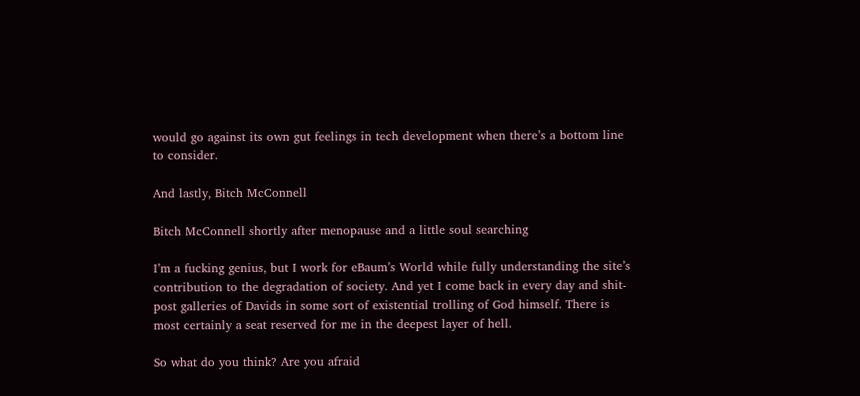would go against its own gut feelings in tech development when there’s a bottom line to consider.

And lastly, Bitch McConnell

Bitch McConnell shortly after menopause and a little soul searching

I’m a fucking genius, but I work for eBaum’s World while fully understanding the site’s contribution to the degradation of society. And yet I come back in every day and shit-post galleries of Davids in some sort of existential trolling of God himself. There is most certainly a seat reserved for me in the deepest layer of hell.

So what do you think? Are you afraid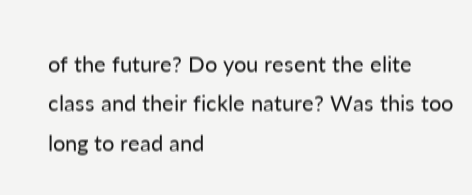of the future? Do you resent the elite class and their fickle nature? Was this too long to read and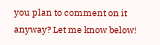you plan to comment on it anyway? Let me know below!